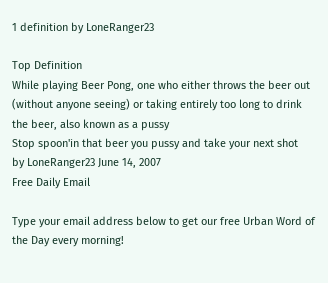1 definition by LoneRanger23

Top Definition
While playing Beer Pong, one who either throws the beer out (without anyone seeing) or taking entirely too long to drink the beer, also known as a pussy
Stop spoon'in that beer you pussy and take your next shot
by LoneRanger23 June 14, 2007
Free Daily Email

Type your email address below to get our free Urban Word of the Day every morning!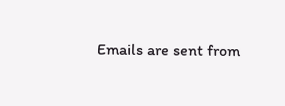Emails are sent from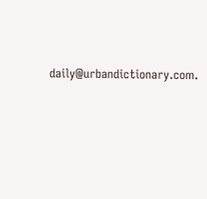daily@urbandictionary.com.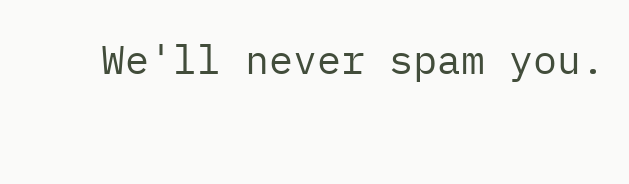We'll never spam you.